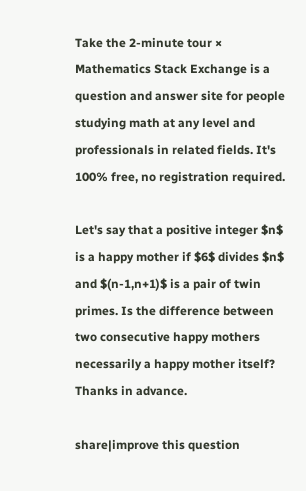Take the 2-minute tour ×
Mathematics Stack Exchange is a question and answer site for people studying math at any level and professionals in related fields. It's 100% free, no registration required.

Let's say that a positive integer $n$ is a happy mother if $6$ divides $n$ and $(n-1,n+1)$ is a pair of twin primes. Is the difference between two consecutive happy mothers necessarily a happy mother itself?
Thanks in advance.

share|improve this question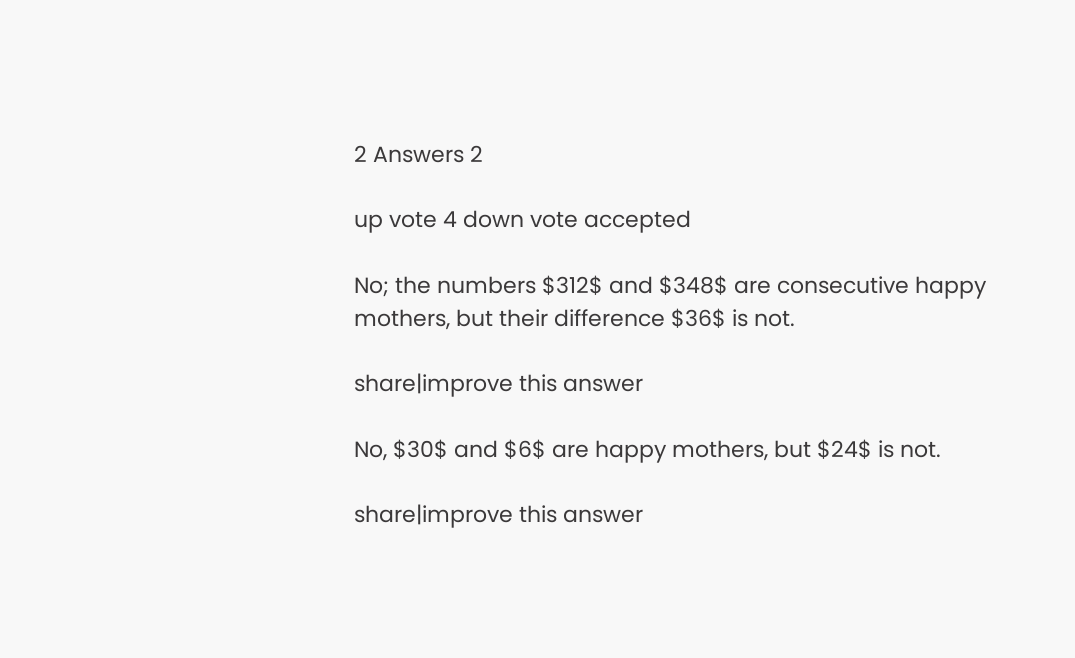2 Answers 2

up vote 4 down vote accepted

No; the numbers $312$ and $348$ are consecutive happy mothers, but their difference $36$ is not.

share|improve this answer

No, $30$ and $6$ are happy mothers, but $24$ is not.

share|improve this answer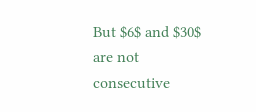But $6$ and $30$ are not consecutive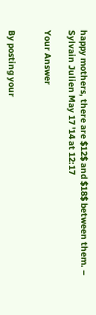happy mothers, there are $12$ and $18$ between them. –  Sylvain Julien May 17 '14 at 12:17

Your Answer


By posting your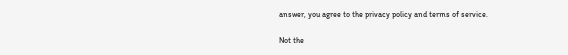answer, you agree to the privacy policy and terms of service.

Not the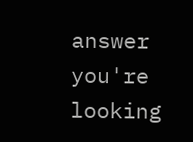answer you're looking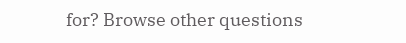for? Browse other questions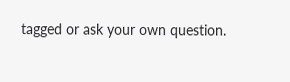tagged or ask your own question.